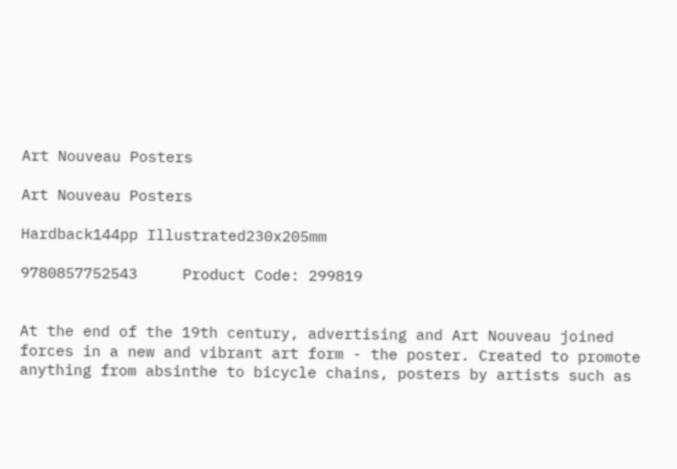Art Nouveau Posters

Art Nouveau Posters

Hardback144pp Illustrated230x205mm

9780857752543     Product Code: 299819


At the end of the 19th century, advertising and Art Nouveau joined forces in a new and vibrant art form - the poster. Created to promote anything from absinthe to bicycle chains, posters by artists such as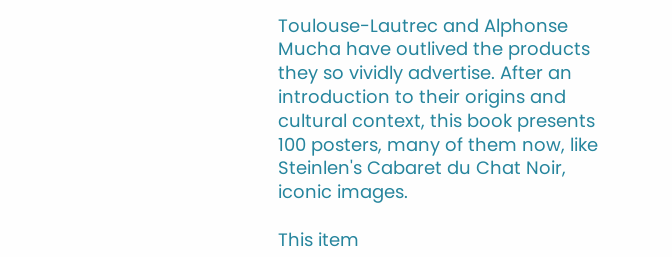Toulouse-Lautrec and Alphonse Mucha have outlived the products they so vividly advertise. After an introduction to their origins and cultural context, this book presents 100 posters, many of them now, like Steinlen's Cabaret du Chat Noir, iconic images.

This item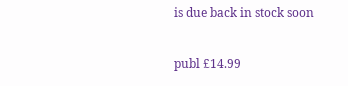is due back in stock soon

publ £14.99